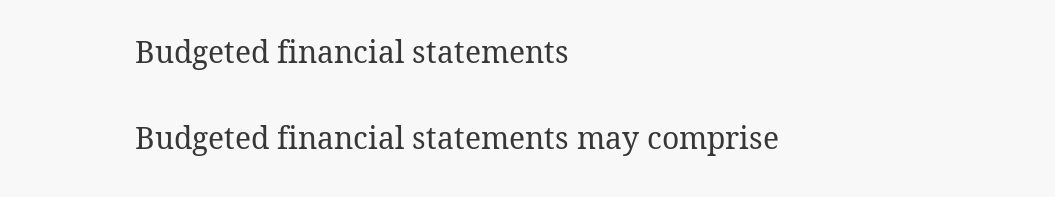Budgeted financial statements

Budgeted financial statements may comprise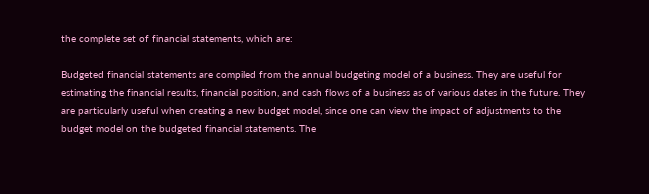the complete set of financial statements, which are:

Budgeted financial statements are compiled from the annual budgeting model of a business. They are useful for estimating the financial results, financial position, and cash flows of a business as of various dates in the future. They are particularly useful when creating a new budget model, since one can view the impact of adjustments to the budget model on the budgeted financial statements. The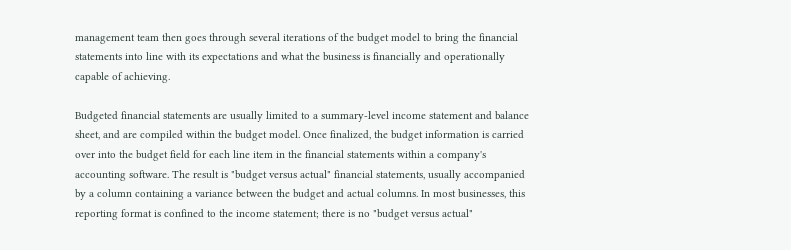management team then goes through several iterations of the budget model to bring the financial statements into line with its expectations and what the business is financially and operationally capable of achieving.

Budgeted financial statements are usually limited to a summary-level income statement and balance sheet, and are compiled within the budget model. Once finalized, the budget information is carried over into the budget field for each line item in the financial statements within a company's accounting software. The result is "budget versus actual" financial statements, usually accompanied by a column containing a variance between the budget and actual columns. In most businesses, this reporting format is confined to the income statement; there is no "budget versus actual"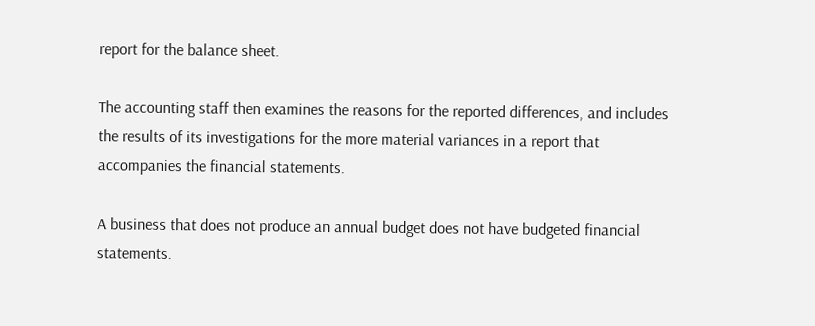report for the balance sheet.

The accounting staff then examines the reasons for the reported differences, and includes the results of its investigations for the more material variances in a report that accompanies the financial statements.

A business that does not produce an annual budget does not have budgeted financial statements.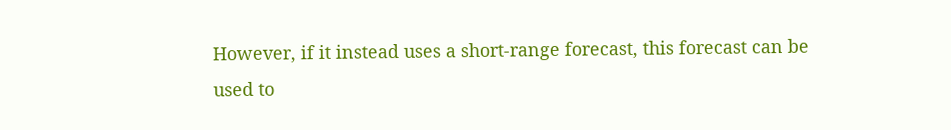However, if it instead uses a short-range forecast, this forecast can be used to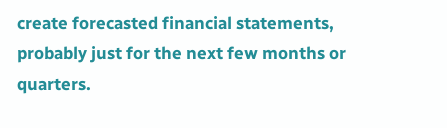create forecasted financial statements, probably just for the next few months or quarters.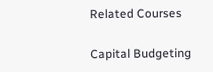Related Courses

Capital Budgeting